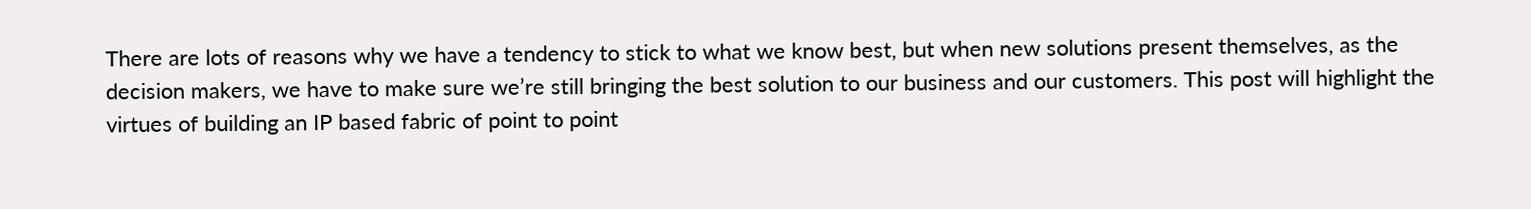There are lots of reasons why we have a tendency to stick to what we know best, but when new solutions present themselves, as the decision makers, we have to make sure we’re still bringing the best solution to our business and our customers. This post will highlight the virtues of building an IP based fabric of point to point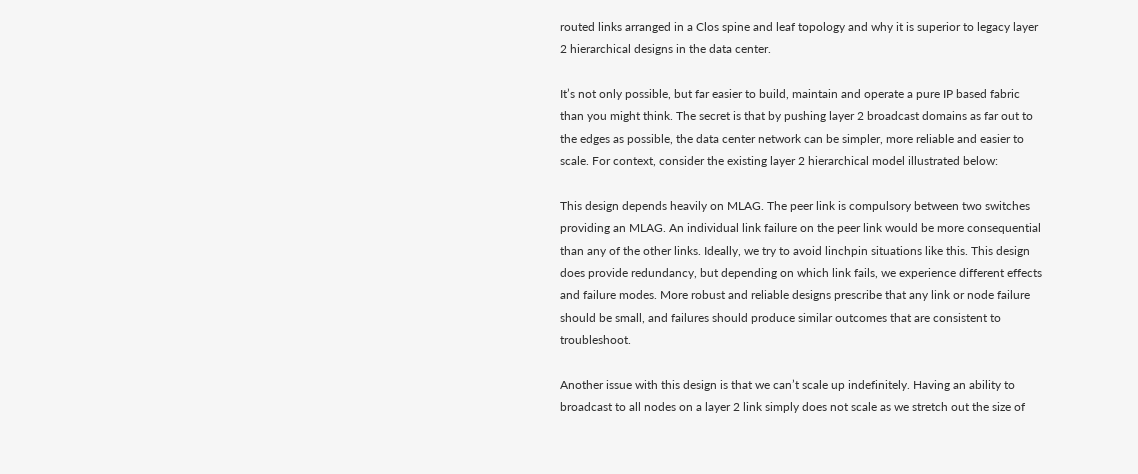routed links arranged in a Clos spine and leaf topology and why it is superior to legacy layer 2 hierarchical designs in the data center.

It’s not only possible, but far easier to build, maintain and operate a pure IP based fabric than you might think. The secret is that by pushing layer 2 broadcast domains as far out to the edges as possible, the data center network can be simpler, more reliable and easier to scale. For context, consider the existing layer 2 hierarchical model illustrated below:

This design depends heavily on MLAG. The peer link is compulsory between two switches providing an MLAG. An individual link failure on the peer link would be more consequential than any of the other links. Ideally, we try to avoid linchpin situations like this. This design does provide redundancy, but depending on which link fails, we experience different effects and failure modes. More robust and reliable designs prescribe that any link or node failure should be small, and failures should produce similar outcomes that are consistent to troubleshoot.

Another issue with this design is that we can’t scale up indefinitely. Having an ability to broadcast to all nodes on a layer 2 link simply does not scale as we stretch out the size of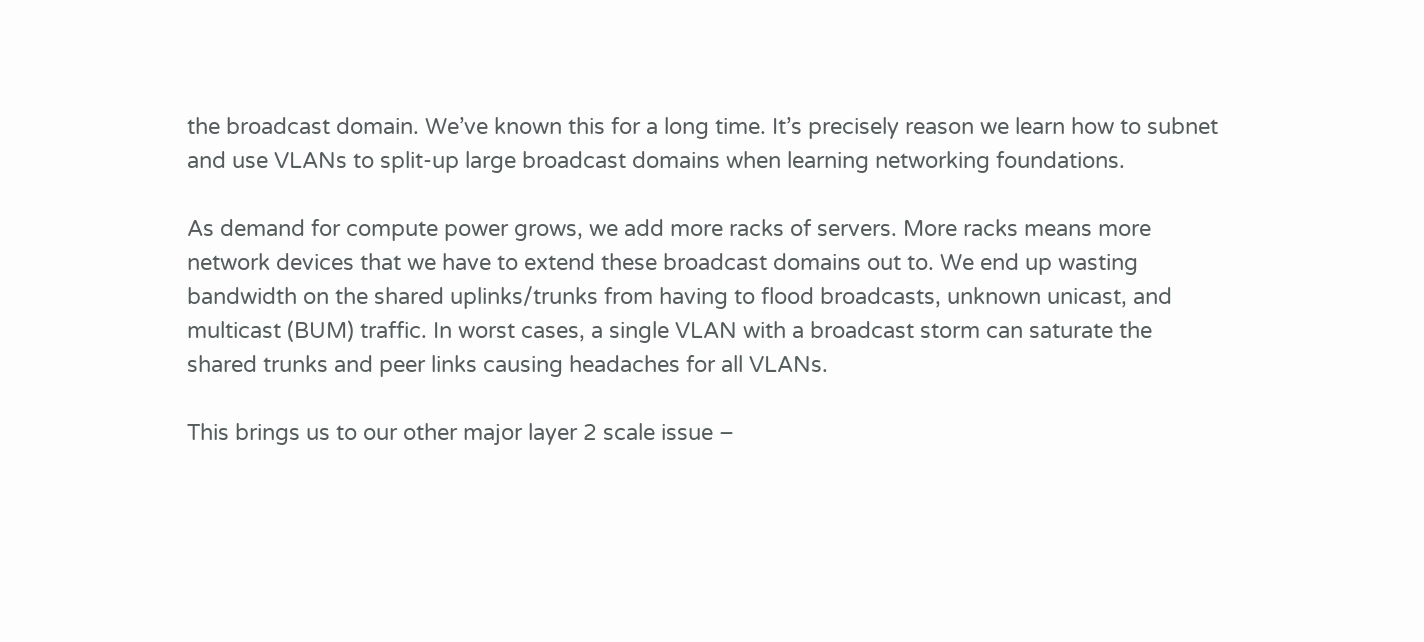the broadcast domain. We’ve known this for a long time. It’s precisely reason we learn how to subnet and use VLANs to split-up large broadcast domains when learning networking foundations.

As demand for compute power grows, we add more racks of servers. More racks means more network devices that we have to extend these broadcast domains out to. We end up wasting bandwidth on the shared uplinks/trunks from having to flood broadcasts, unknown unicast, and multicast (BUM) traffic. In worst cases, a single VLAN with a broadcast storm can saturate the shared trunks and peer links causing headaches for all VLANs.

This brings us to our other major layer 2 scale issue –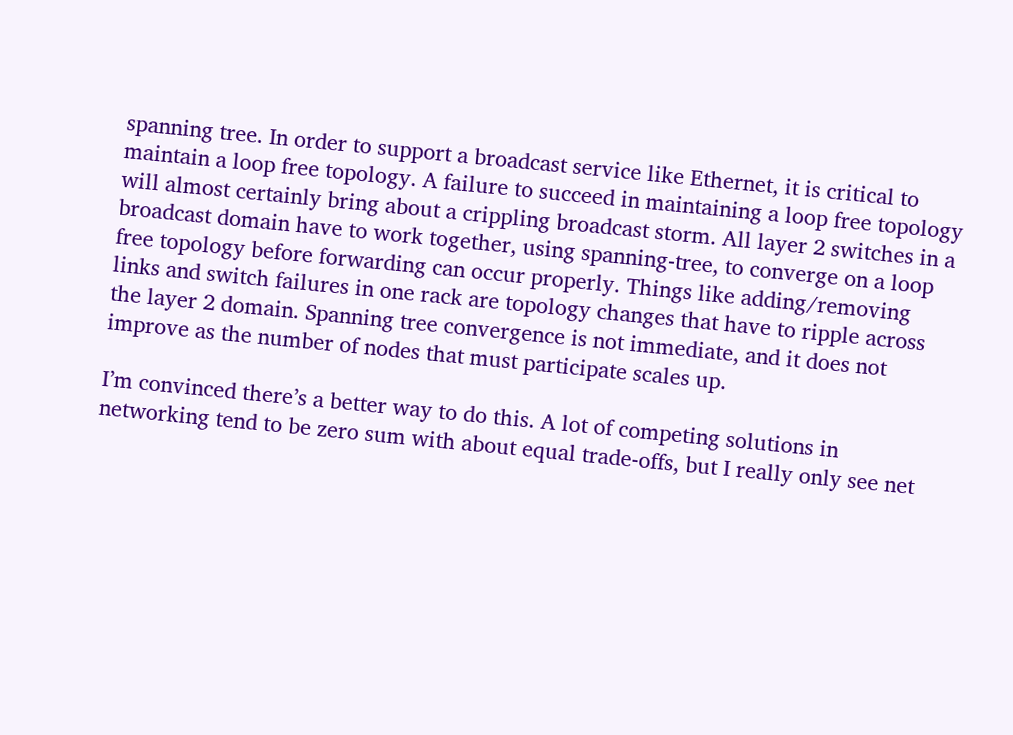spanning tree. In order to support a broadcast service like Ethernet, it is critical to maintain a loop free topology. A failure to succeed in maintaining a loop free topology will almost certainly bring about a crippling broadcast storm. All layer 2 switches in a broadcast domain have to work together, using spanning-tree, to converge on a loop free topology before forwarding can occur properly. Things like adding/removing links and switch failures in one rack are topology changes that have to ripple across the layer 2 domain. Spanning tree convergence is not immediate, and it does not improve as the number of nodes that must participate scales up.

I’m convinced there’s a better way to do this. A lot of competing solutions in networking tend to be zero sum with about equal trade-offs, but I really only see net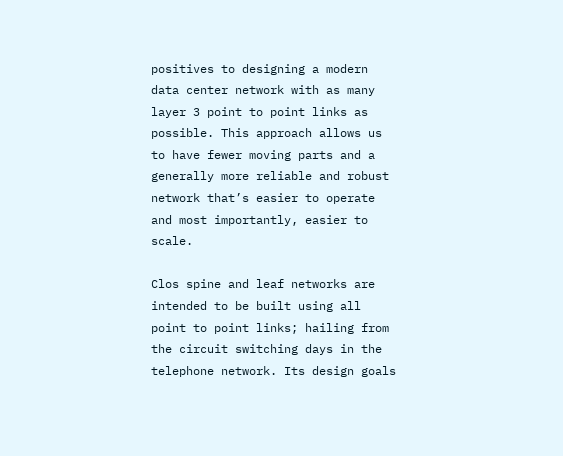positives to designing a modern data center network with as many layer 3 point to point links as possible. This approach allows us to have fewer moving parts and a generally more reliable and robust network that’s easier to operate and most importantly, easier to scale.

Clos spine and leaf networks are intended to be built using all point to point links; hailing from the circuit switching days in the telephone network. Its design goals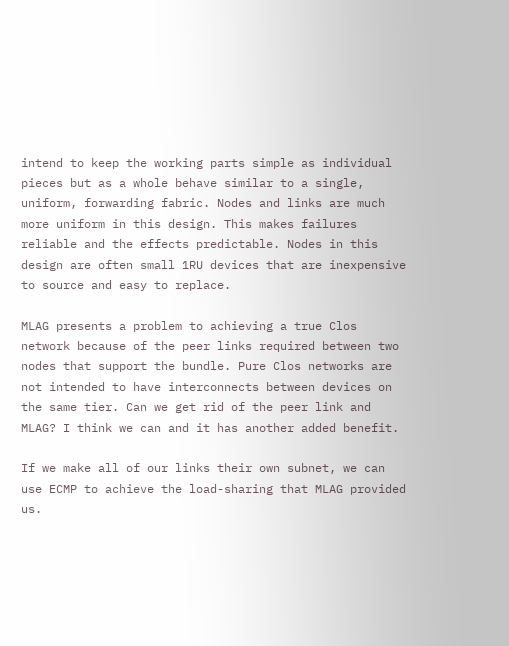intend to keep the working parts simple as individual pieces but as a whole behave similar to a single, uniform, forwarding fabric. Nodes and links are much more uniform in this design. This makes failures reliable and the effects predictable. Nodes in this design are often small 1RU devices that are inexpensive to source and easy to replace.

MLAG presents a problem to achieving a true Clos network because of the peer links required between two nodes that support the bundle. Pure Clos networks are not intended to have interconnects between devices on the same tier. Can we get rid of the peer link and MLAG? I think we can and it has another added benefit.

If we make all of our links their own subnet, we can use ECMP to achieve the load-sharing that MLAG provided us.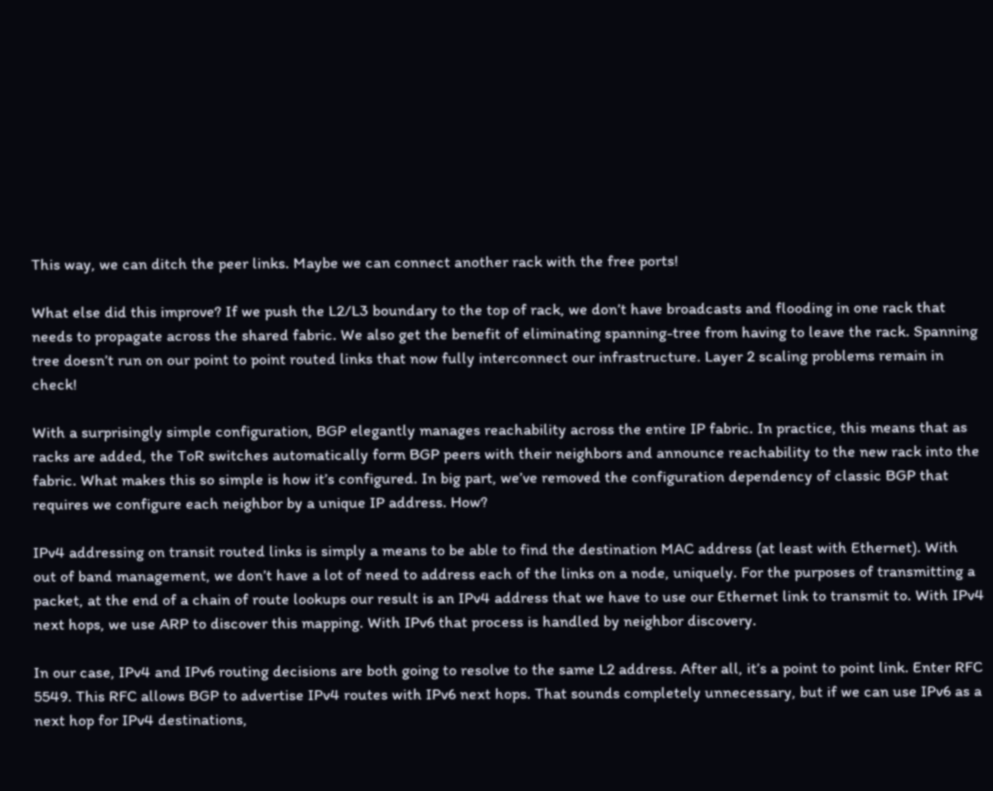This way, we can ditch the peer links. Maybe we can connect another rack with the free ports!

What else did this improve? If we push the L2/L3 boundary to the top of rack, we don’t have broadcasts and flooding in one rack that needs to propagate across the shared fabric. We also get the benefit of eliminating spanning-tree from having to leave the rack. Spanning tree doesn’t run on our point to point routed links that now fully interconnect our infrastructure. Layer 2 scaling problems remain in check!

With a surprisingly simple configuration, BGP elegantly manages reachability across the entire IP fabric. In practice, this means that as racks are added, the ToR switches automatically form BGP peers with their neighbors and announce reachability to the new rack into the fabric. What makes this so simple is how it’s configured. In big part, we’ve removed the configuration dependency of classic BGP that requires we configure each neighbor by a unique IP address. How?

IPv4 addressing on transit routed links is simply a means to be able to find the destination MAC address (at least with Ethernet). With out of band management, we don’t have a lot of need to address each of the links on a node, uniquely. For the purposes of transmitting a packet, at the end of a chain of route lookups our result is an IPv4 address that we have to use our Ethernet link to transmit to. With IPv4 next hops, we use ARP to discover this mapping. With IPv6 that process is handled by neighbor discovery.

In our case, IPv4 and IPv6 routing decisions are both going to resolve to the same L2 address. After all, it’s a point to point link. Enter RFC 5549. This RFC allows BGP to advertise IPv4 routes with IPv6 next hops. That sounds completely unnecessary, but if we can use IPv6 as a next hop for IPv4 destinations,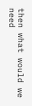then what would we need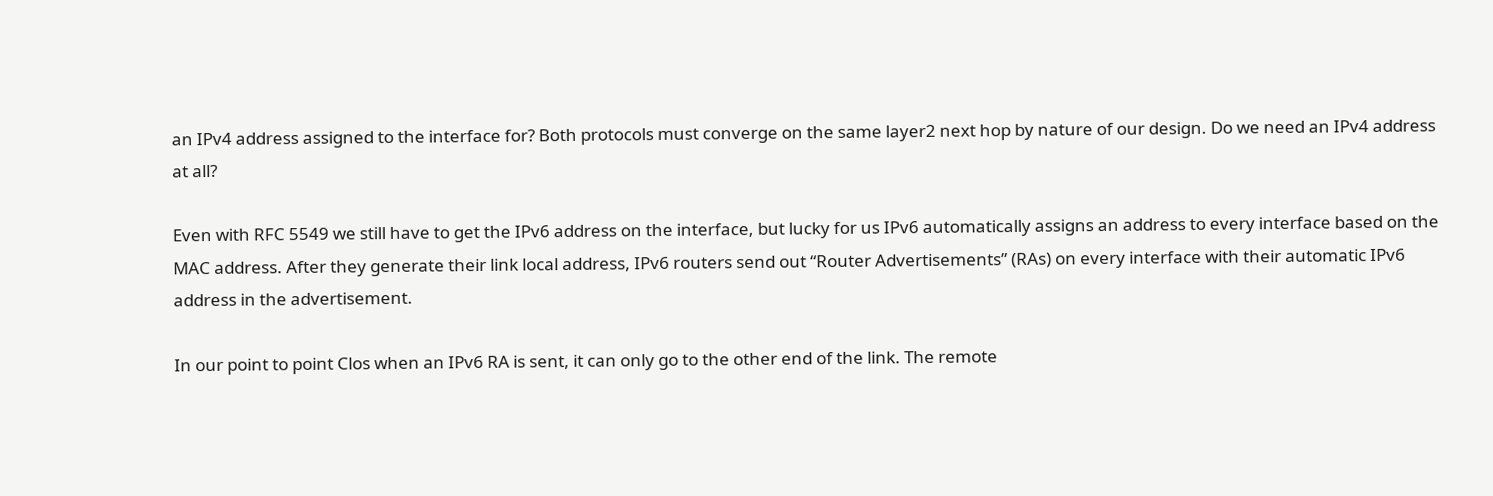an IPv4 address assigned to the interface for? Both protocols must converge on the same layer2 next hop by nature of our design. Do we need an IPv4 address at all?

Even with RFC 5549 we still have to get the IPv6 address on the interface, but lucky for us IPv6 automatically assigns an address to every interface based on the MAC address. After they generate their link local address, IPv6 routers send out “Router Advertisements” (RAs) on every interface with their automatic IPv6 address in the advertisement.

In our point to point Clos when an IPv6 RA is sent, it can only go to the other end of the link. The remote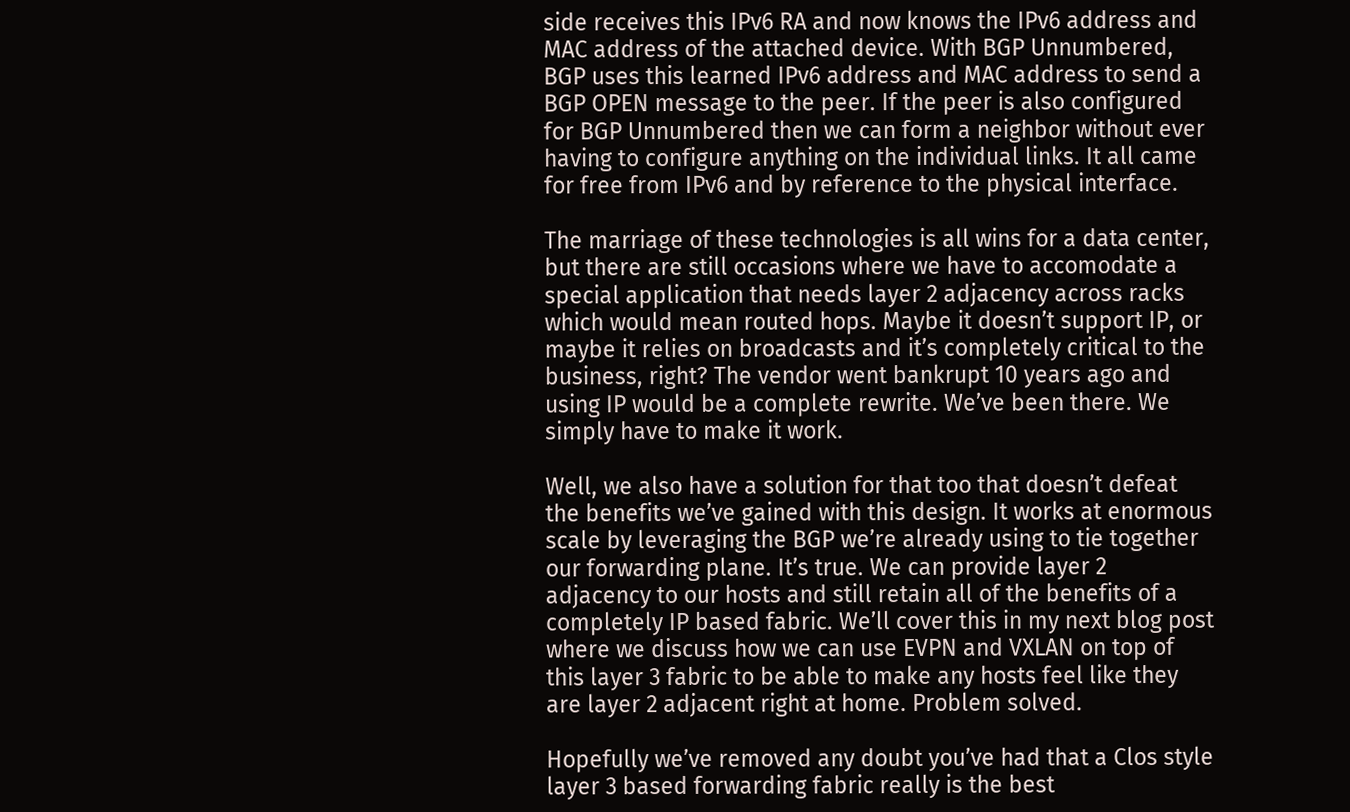side receives this IPv6 RA and now knows the IPv6 address and MAC address of the attached device. With BGP Unnumbered, BGP uses this learned IPv6 address and MAC address to send a BGP OPEN message to the peer. If the peer is also configured for BGP Unnumbered then we can form a neighbor without ever having to configure anything on the individual links. It all came for free from IPv6 and by reference to the physical interface.

The marriage of these technologies is all wins for a data center, but there are still occasions where we have to accomodate a special application that needs layer 2 adjacency across racks which would mean routed hops. Maybe it doesn’t support IP, or maybe it relies on broadcasts and it’s completely critical to the business, right? The vendor went bankrupt 10 years ago and using IP would be a complete rewrite. We’ve been there. We simply have to make it work.

Well, we also have a solution for that too that doesn’t defeat the benefits we’ve gained with this design. It works at enormous scale by leveraging the BGP we’re already using to tie together our forwarding plane. It’s true. We can provide layer 2 adjacency to our hosts and still retain all of the benefits of a completely IP based fabric. We’ll cover this in my next blog post where we discuss how we can use EVPN and VXLAN on top of this layer 3 fabric to be able to make any hosts feel like they are layer 2 adjacent right at home. Problem solved.

Hopefully we’ve removed any doubt you’ve had that a Clos style layer 3 based forwarding fabric really is the best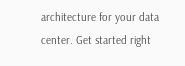architecture for your data center. Get started right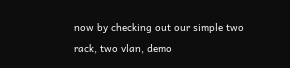now by checking out our simple two rack, two vlan, demo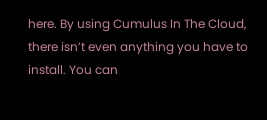here. By using Cumulus In The Cloud, there isn’t even anything you have to install. You can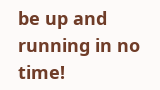be up and running in no time!